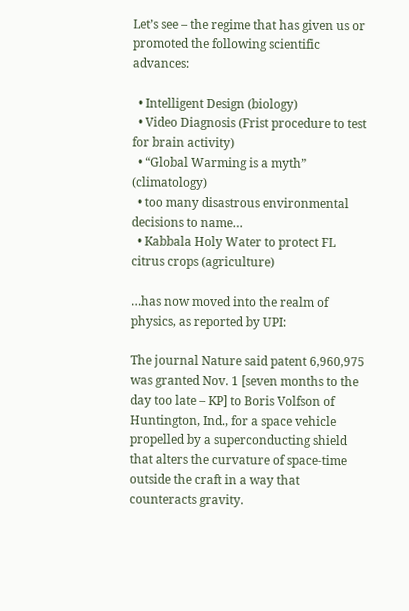Let’s see – the regime that has given us or promoted the following scientific advances:

  • Intelligent Design (biology)
  • Video Diagnosis (Frist procedure to test for brain activity)
  • “Global Warming is a myth” (climatology)
  • too many disastrous environmental decisions to name…
  • Kabbala Holy Water to protect FL citrus crops (agriculture)

…has now moved into the realm of physics, as reported by UPI:

The journal Nature said patent 6,960,975 was granted Nov. 1 [seven months to the day too late – KP] to Boris Volfson of Huntington, Ind., for a space vehicle propelled by a superconducting shield that alters the curvature of space-time outside the craft in a way that counteracts gravity.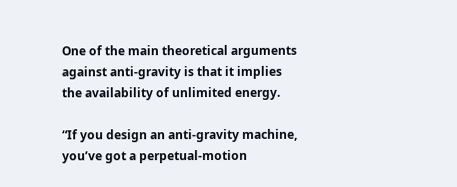One of the main theoretical arguments against anti-gravity is that it implies the availability of unlimited energy.

“If you design an anti-gravity machine, you’ve got a perpetual-motion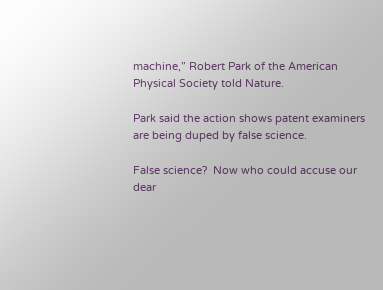machine,” Robert Park of the American Physical Society told Nature.

Park said the action shows patent examiners are being duped by false science.

False science?  Now who could accuse our dear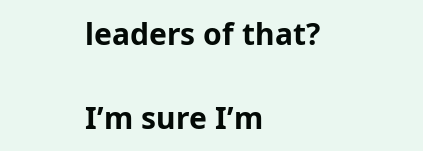leaders of that?

I’m sure I’m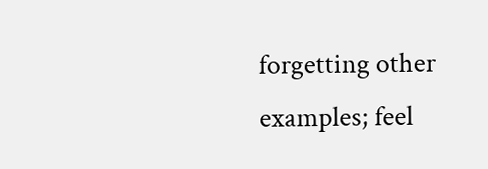forgetting other examples; feel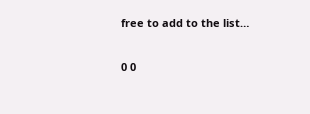free to add to the list…

0 0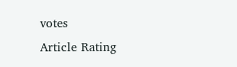votes
Article Rating